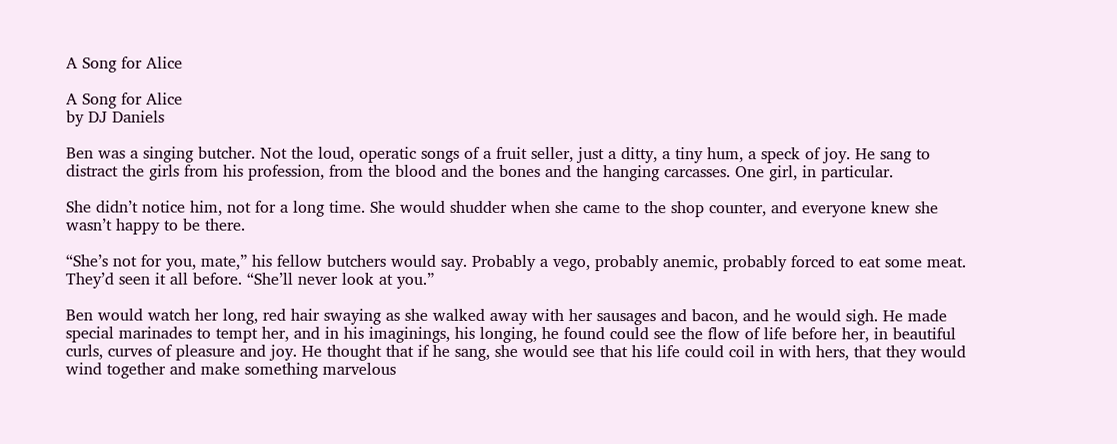A Song for Alice

A Song for Alice
by DJ Daniels

Ben was a singing butcher. Not the loud, operatic songs of a fruit seller, just a ditty, a tiny hum, a speck of joy. He sang to distract the girls from his profession, from the blood and the bones and the hanging carcasses. One girl, in particular.

She didn’t notice him, not for a long time. She would shudder when she came to the shop counter, and everyone knew she wasn’t happy to be there.

“She’s not for you, mate,” his fellow butchers would say. Probably a vego, probably anemic, probably forced to eat some meat. They’d seen it all before. “She’ll never look at you.”

Ben would watch her long, red hair swaying as she walked away with her sausages and bacon, and he would sigh. He made special marinades to tempt her, and in his imaginings, his longing, he found could see the flow of life before her, in beautiful curls, curves of pleasure and joy. He thought that if he sang, she would see that his life could coil in with hers, that they would wind together and make something marvelous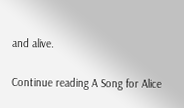and alive.

Continue reading A Song for Alice